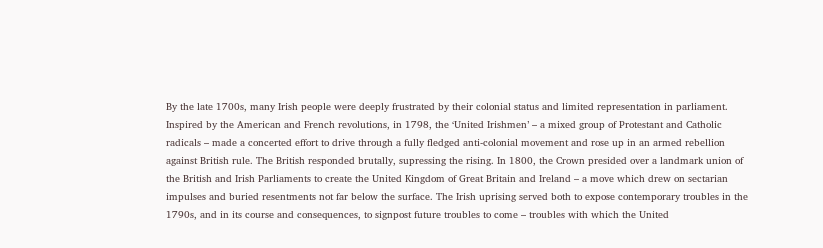By the late 1700s, many Irish people were deeply frustrated by their colonial status and limited representation in parliament. Inspired by the American and French revolutions, in 1798, the ‘United Irishmen’ – a mixed group of Protestant and Catholic radicals – made a concerted effort to drive through a fully fledged anti-colonial movement and rose up in an armed rebellion against British rule. The British responded brutally, supressing the rising. In 1800, the Crown presided over a landmark union of the British and Irish Parliaments to create the United Kingdom of Great Britain and Ireland – a move which drew on sectarian impulses and buried resentments not far below the surface. The Irish uprising served both to expose contemporary troubles in the 1790s, and in its course and consequences, to signpost future troubles to come – troubles with which the United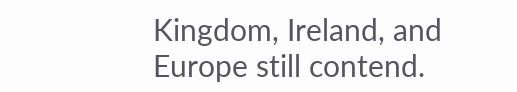Kingdom, Ireland, and Europe still contend.